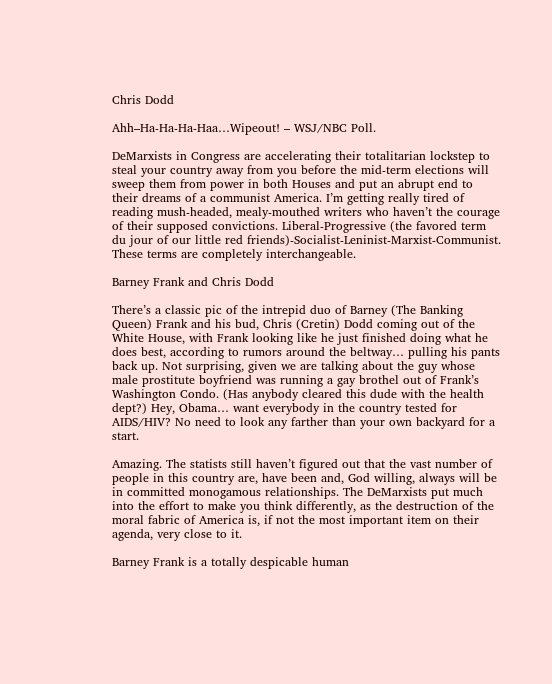Chris Dodd

Ahh–Ha-Ha-Ha-Haa…Wipeout! – WSJ/NBC Poll.

DeMarxists in Congress are accelerating their totalitarian lockstep to steal your country away from you before the mid-term elections will sweep them from power in both Houses and put an abrupt end to their dreams of a communist America. I’m getting really tired of reading mush-headed, mealy-mouthed writers who haven’t the courage of their supposed convictions. Liberal-Progressive (the favored term du jour of our little red friends)-Socialist-Leninist-Marxist-Communist. These terms are completely interchangeable.

Barney Frank and Chris Dodd

There’s a classic pic of the intrepid duo of Barney (The Banking Queen) Frank and his bud, Chris (Cretin) Dodd coming out of the White House, with Frank looking like he just finished doing what he does best, according to rumors around the beltway… pulling his pants back up. Not surprising, given we are talking about the guy whose male prostitute boyfriend was running a gay brothel out of Frank’s Washington Condo. (Has anybody cleared this dude with the health dept?) Hey, Obama… want everybody in the country tested for AIDS/HIV? No need to look any farther than your own backyard for a start.

Amazing. The statists still haven’t figured out that the vast number of people in this country are, have been and, God willing, always will be in committed monogamous relationships. The DeMarxists put much into the effort to make you think differently, as the destruction of the moral fabric of America is, if not the most important item on their agenda, very close to it.

Barney Frank is a totally despicable human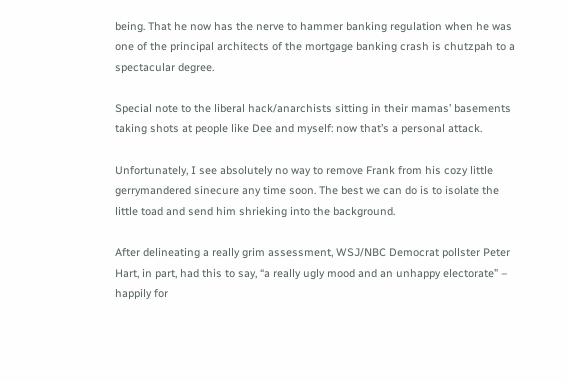being. That he now has the nerve to hammer banking regulation when he was one of the principal architects of the mortgage banking crash is chutzpah to a spectacular degree.

Special note to the liberal hack/anarchists sitting in their mamas’ basements taking shots at people like Dee and myself: now that’s a personal attack.

Unfortunately, I see absolutely no way to remove Frank from his cozy little gerrymandered sinecure any time soon. The best we can do is to isolate the little toad and send him shrieking into the background.

After delineating a really grim assessment, WSJ/NBC Democrat pollster Peter Hart, in part, had this to say, “a really ugly mood and an unhappy electorate” – happily for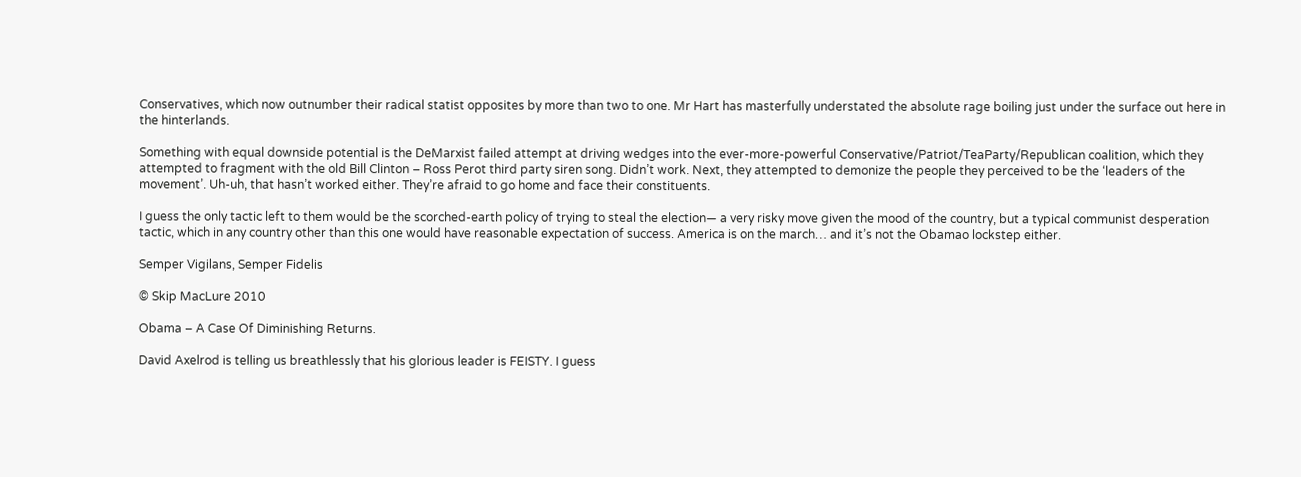Conservatives, which now outnumber their radical statist opposites by more than two to one. Mr Hart has masterfully understated the absolute rage boiling just under the surface out here in the hinterlands.

Something with equal downside potential is the DeMarxist failed attempt at driving wedges into the ever-more-powerful Conservative/Patriot/TeaParty/Republican coalition, which they attempted to fragment with the old Bill Clinton – Ross Perot third party siren song. Didn’t work. Next, they attempted to demonize the people they perceived to be the ‘leaders of the movement’. Uh-uh, that hasn’t worked either. They’re afraid to go home and face their constituents.

I guess the only tactic left to them would be the scorched-earth policy of trying to steal the election— a very risky move given the mood of the country, but a typical communist desperation tactic, which in any country other than this one would have reasonable expectation of success. America is on the march… and it’s not the Obamao lockstep either.

Semper Vigilans, Semper Fidelis

© Skip MacLure 2010

Obama – A Case Of Diminishing Returns.

David Axelrod is telling us breathlessly that his glorious leader is FEISTY. I guess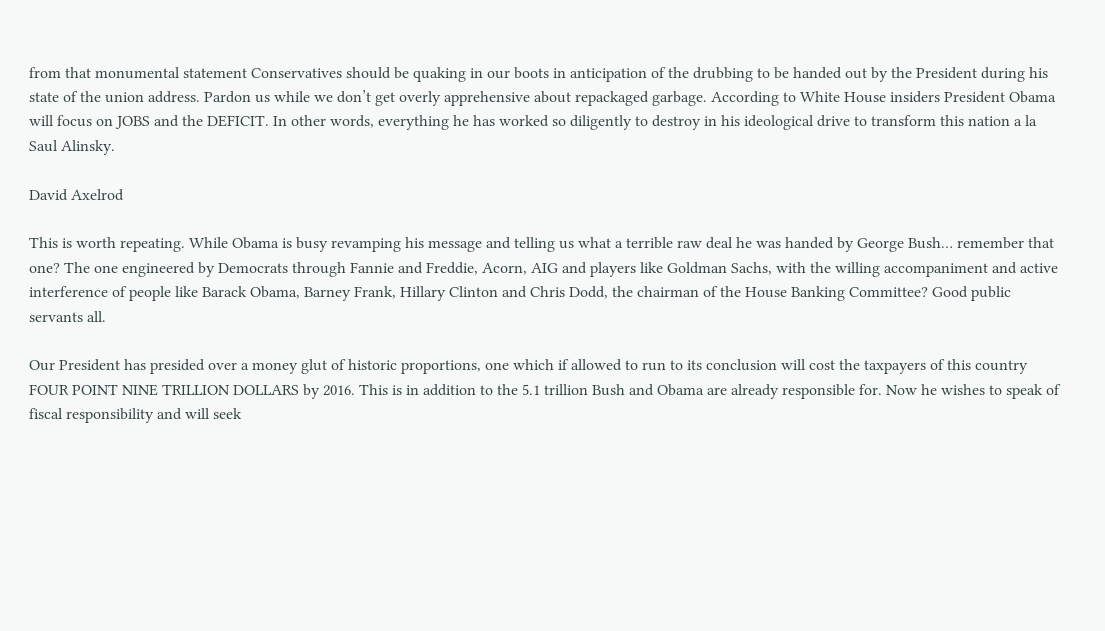from that monumental statement Conservatives should be quaking in our boots in anticipation of the drubbing to be handed out by the President during his state of the union address. Pardon us while we don’t get overly apprehensive about repackaged garbage. According to White House insiders President Obama will focus on JOBS and the DEFICIT. In other words, everything he has worked so diligently to destroy in his ideological drive to transform this nation a la Saul Alinsky.

David Axelrod

This is worth repeating. While Obama is busy revamping his message and telling us what a terrible raw deal he was handed by George Bush… remember that one? The one engineered by Democrats through Fannie and Freddie, Acorn, AIG and players like Goldman Sachs, with the willing accompaniment and active interference of people like Barack Obama, Barney Frank, Hillary Clinton and Chris Dodd, the chairman of the House Banking Committee? Good public servants all.

Our President has presided over a money glut of historic proportions, one which if allowed to run to its conclusion will cost the taxpayers of this country FOUR POINT NINE TRILLION DOLLARS by 2016. This is in addition to the 5.1 trillion Bush and Obama are already responsible for. Now he wishes to speak of fiscal responsibility and will seek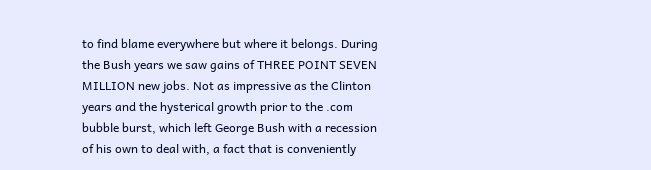to find blame everywhere but where it belongs. During the Bush years we saw gains of THREE POINT SEVEN MILLION new jobs. Not as impressive as the Clinton years and the hysterical growth prior to the .com bubble burst, which left George Bush with a recession of his own to deal with, a fact that is conveniently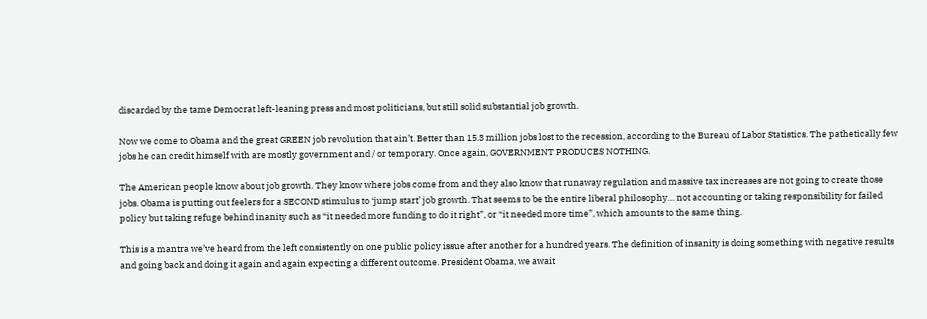discarded by the tame Democrat left-leaning press and most politicians, but still solid substantial job growth.

Now we come to Obama and the great GREEN job revolution that ain’t. Better than 15.3 million jobs lost to the recession, according to the Bureau of Labor Statistics. The pathetically few jobs he can credit himself with are mostly government and / or temporary. Once again, GOVERNMENT PRODUCES NOTHING.

The American people know about job growth. They know where jobs come from and they also know that runaway regulation and massive tax increases are not going to create those jobs. Obama is putting out feelers for a SECOND stimulus to ‘jump start’ job growth. That seems to be the entire liberal philosophy… not accounting or taking responsibility for failed policy but taking refuge behind inanity such as “it needed more funding to do it right”, or “it needed more time”, which amounts to the same thing.

This is a mantra we’ve heard from the left consistently on one public policy issue after another for a hundred years. The definition of insanity is doing something with negative results and going back and doing it again and again expecting a different outcome. President Obama, we await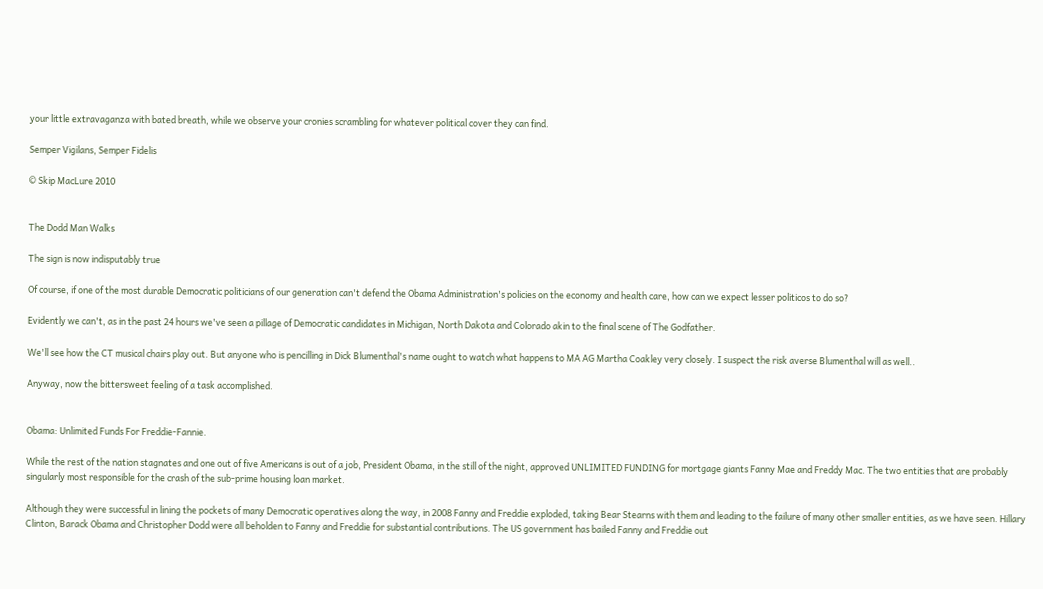your little extravaganza with bated breath, while we observe your cronies scrambling for whatever political cover they can find.

Semper Vigilans, Semper Fidelis

© Skip MacLure 2010


The Dodd Man Walks

The sign is now indisputably true

Of course, if one of the most durable Democratic politicians of our generation can't defend the Obama Administration's policies on the economy and health care, how can we expect lesser politicos to do so?

Evidently we can't, as in the past 24 hours we've seen a pillage of Democratic candidates in Michigan, North Dakota and Colorado akin to the final scene of The Godfather.

We'll see how the CT musical chairs play out. But anyone who is pencilling in Dick Blumenthal's name ought to watch what happens to MA AG Martha Coakley very closely. I suspect the risk averse Blumenthal will as well..

Anyway, now the bittersweet feeling of a task accomplished.


Obama: Unlimited Funds For Freddie-Fannie.

While the rest of the nation stagnates and one out of five Americans is out of a job, President Obama, in the still of the night, approved UNLIMITED FUNDING for mortgage giants Fanny Mae and Freddy Mac. The two entities that are probably singularly most responsible for the crash of the sub-prime housing loan market.

Although they were successful in lining the pockets of many Democratic operatives along the way, in 2008 Fanny and Freddie exploded, taking Bear Stearns with them and leading to the failure of many other smaller entities, as we have seen. Hillary Clinton, Barack Obama and Christopher Dodd were all beholden to Fanny and Freddie for substantial contributions. The US government has bailed Fanny and Freddie out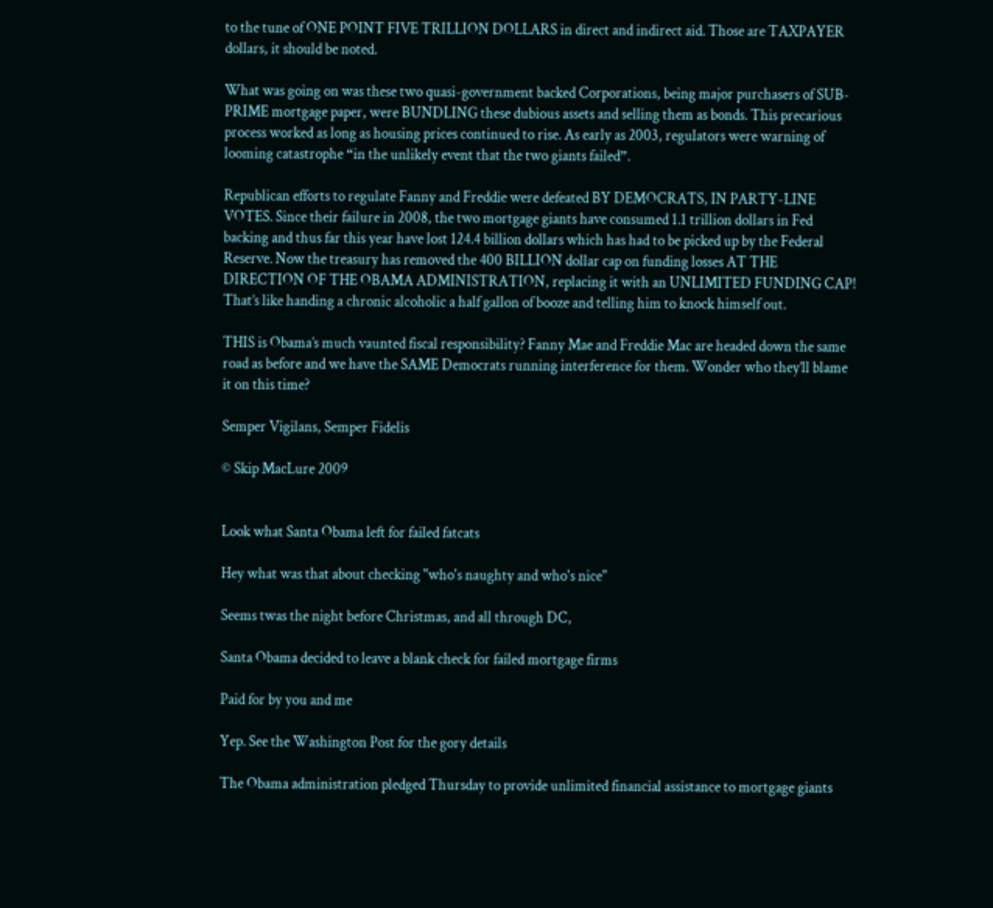to the tune of ONE POINT FIVE TRILLION DOLLARS in direct and indirect aid. Those are TAXPAYER dollars, it should be noted.

What was going on was these two quasi-government backed Corporations, being major purchasers of SUB-PRIME mortgage paper, were BUNDLING these dubious assets and selling them as bonds. This precarious process worked as long as housing prices continued to rise. As early as 2003, regulators were warning of looming catastrophe “in the unlikely event that the two giants failed”.

Republican efforts to regulate Fanny and Freddie were defeated BY DEMOCRATS, IN PARTY-LINE VOTES. Since their failure in 2008, the two mortgage giants have consumed 1.1 trillion dollars in Fed backing and thus far this year have lost 124.4 billion dollars which has had to be picked up by the Federal Reserve. Now the treasury has removed the 400 BILLION dollar cap on funding losses AT THE DIRECTION OF THE OBAMA ADMINISTRATION, replacing it with an UNLIMITED FUNDING CAP! That’s like handing a chronic alcoholic a half gallon of booze and telling him to knock himself out.

THIS is Obama’s much vaunted fiscal responsibility? Fanny Mae and Freddie Mac are headed down the same road as before and we have the SAME Democrats running interference for them. Wonder who they’ll blame it on this time?

Semper Vigilans, Semper Fidelis

© Skip MacLure 2009


Look what Santa Obama left for failed fatcats

Hey what was that about checking "who's naughty and who's nice"

Seems twas the night before Christmas, and all through DC,

Santa Obama decided to leave a blank check for failed mortgage firms

Paid for by you and me

Yep. See the Washington Post for the gory details

The Obama administration pledged Thursday to provide unlimited financial assistance to mortgage giants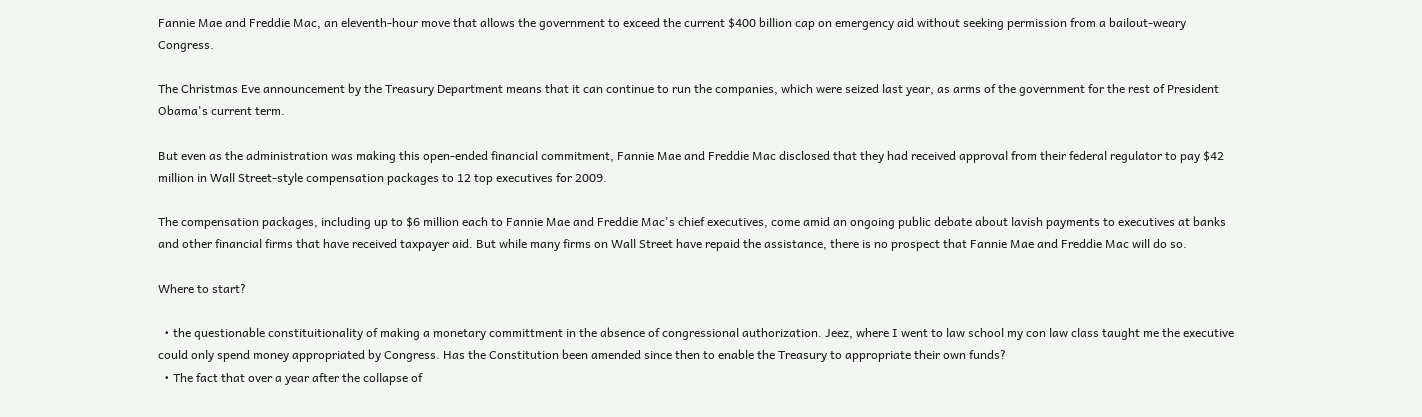Fannie Mae and Freddie Mac, an eleventh-hour move that allows the government to exceed the current $400 billion cap on emergency aid without seeking permission from a bailout-weary Congress.

The Christmas Eve announcement by the Treasury Department means that it can continue to run the companies, which were seized last year, as arms of the government for the rest of President Obama's current term.

But even as the administration was making this open-ended financial commitment, Fannie Mae and Freddie Mac disclosed that they had received approval from their federal regulator to pay $42 million in Wall Street-style compensation packages to 12 top executives for 2009.

The compensation packages, including up to $6 million each to Fannie Mae and Freddie Mac's chief executives, come amid an ongoing public debate about lavish payments to executives at banks and other financial firms that have received taxpayer aid. But while many firms on Wall Street have repaid the assistance, there is no prospect that Fannie Mae and Freddie Mac will do so.

Where to start?

  • the questionable constituitionality of making a monetary committment in the absence of congressional authorization. Jeez, where I went to law school my con law class taught me the executive could only spend money appropriated by Congress. Has the Constitution been amended since then to enable the Treasury to appropriate their own funds?
  • The fact that over a year after the collapse of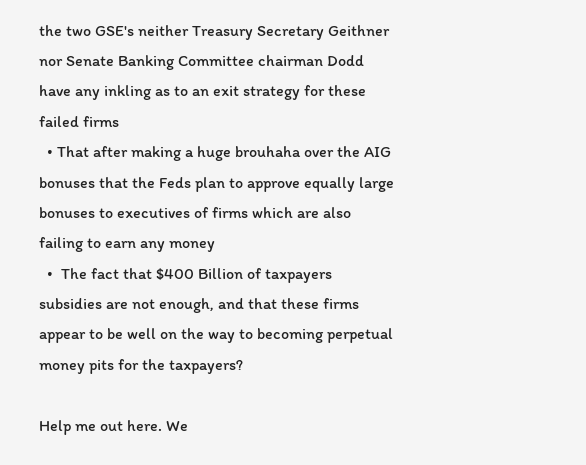the two GSE's neither Treasury Secretary Geithner nor Senate Banking Committee chairman Dodd have any inkling as to an exit strategy for these failed firms
  • That after making a huge brouhaha over the AIG bonuses that the Feds plan to approve equally large bonuses to executives of firms which are also failing to earn any money
  •  The fact that $400 Billion of taxpayers subsidies are not enough, and that these firms appear to be well on the way to becoming perpetual money pits for the taxpayers?

Help me out here. We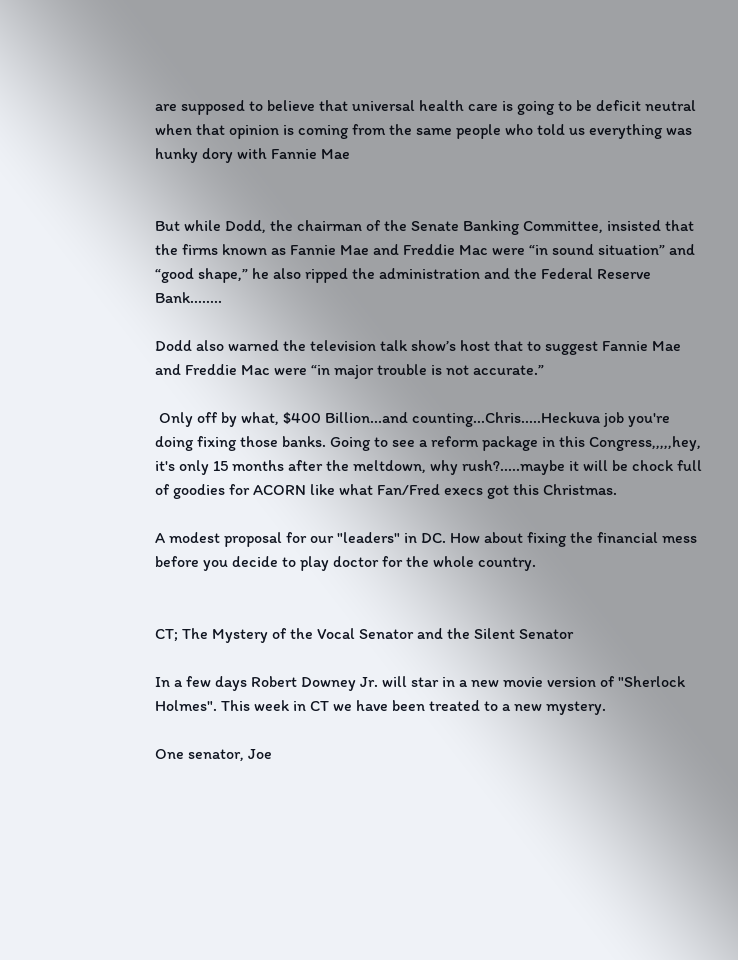are supposed to believe that universal health care is going to be deficit neutral when that opinion is coming from the same people who told us everything was hunky dory with Fannie Mae


But while Dodd, the chairman of the Senate Banking Committee, insisted that the firms known as Fannie Mae and Freddie Mac were “in sound situation” and “good shape,” he also ripped the administration and the Federal Reserve Bank........

Dodd also warned the television talk show’s host that to suggest Fannie Mae and Freddie Mac were “in major trouble is not accurate.”

 Only off by what, $400 Billion...and counting...Chris.....Heckuva job you're doing fixing those banks. Going to see a reform package in this Congress,,,,,hey, it's only 15 months after the meltdown, why rush?.....maybe it will be chock full of goodies for ACORN like what Fan/Fred execs got this Christmas.

A modest proposal for our "leaders" in DC. How about fixing the financial mess before you decide to play doctor for the whole country.


CT; The Mystery of the Vocal Senator and the Silent Senator

In a few days Robert Downey Jr. will star in a new movie version of "Sherlock Holmes". This week in CT we have been treated to a new mystery.

One senator, Joe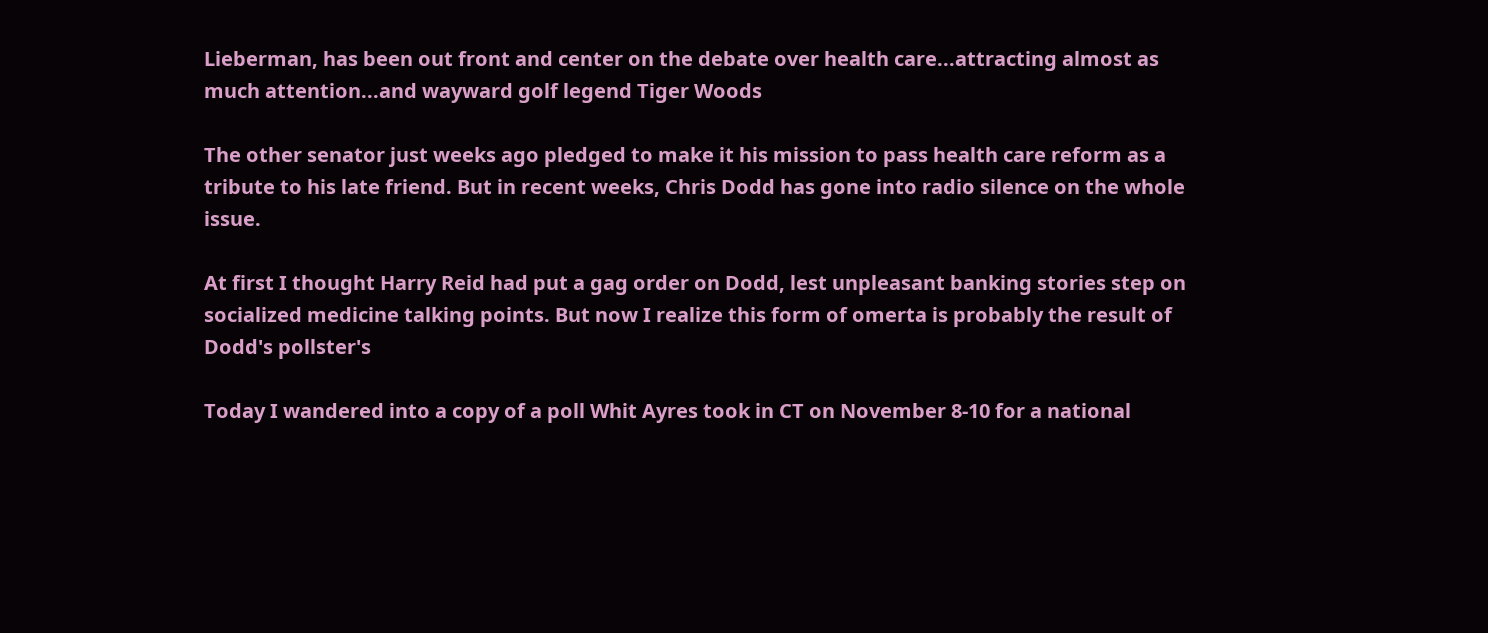Lieberman, has been out front and center on the debate over health care...attracting almost as much attention...and wayward golf legend Tiger Woods

The other senator just weeks ago pledged to make it his mission to pass health care reform as a tribute to his late friend. But in recent weeks, Chris Dodd has gone into radio silence on the whole issue.

At first I thought Harry Reid had put a gag order on Dodd, lest unpleasant banking stories step on socialized medicine talking points. But now I realize this form of omerta is probably the result of Dodd's pollster's

Today I wandered into a copy of a poll Whit Ayres took in CT on November 8-10 for a national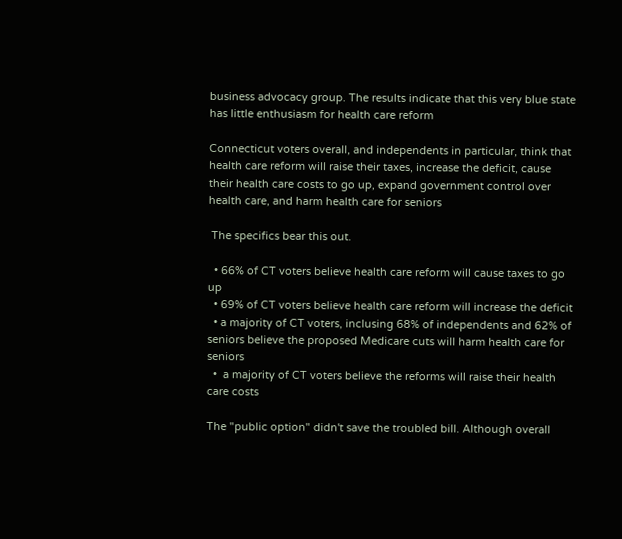business advocacy group. The results indicate that this very blue state has little enthusiasm for health care reform

Connecticut voters overall, and independents in particular, think that health care reform will raise their taxes, increase the deficit, cause their health care costs to go up, expand government control over health care, and harm health care for seniors

 The specifics bear this out.

  • 66% of CT voters believe health care reform will cause taxes to go up
  • 69% of CT voters believe health care reform will increase the deficit
  • a majority of CT voters, inclusing 68% of independents and 62% of seniors believe the proposed Medicare cuts will harm health care for seniors
  •  a majority of CT voters believe the reforms will raise their health care costs

The "public option" didn't save the troubled bill. Although overall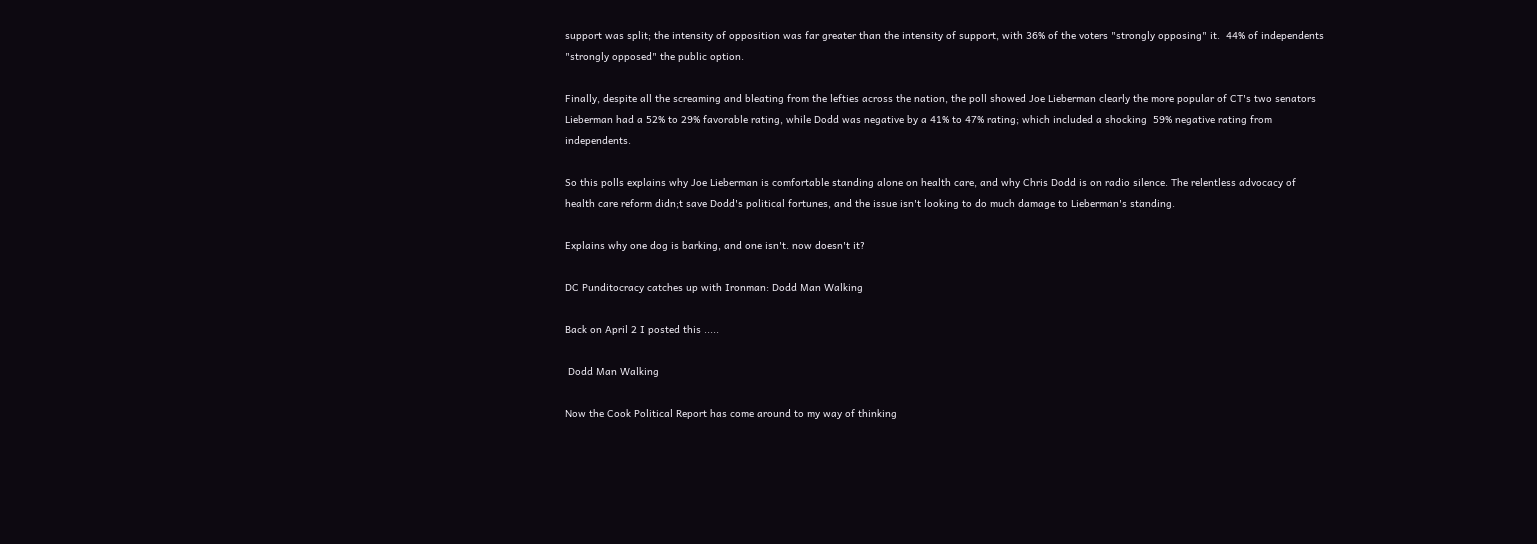support was split; the intensity of opposition was far greater than the intensity of support, with 36% of the voters "strongly opposing" it.  44% of independents "strongly opposed" the public option.

Finally, despite all the screaming and bleating from the lefties across the nation, the poll showed Joe Lieberman clearly the more popular of CT's two senators  Lieberman had a 52% to 29% favorable rating, while Dodd was negative by a 41% to 47% rating; which included a shocking  59% negative rating from independents.

So this polls explains why Joe Lieberman is comfortable standing alone on health care, and why Chris Dodd is on radio silence. The relentless advocacy of health care reform didn;t save Dodd's political fortunes, and the issue isn't looking to do much damage to Lieberman's standing.

Explains why one dog is barking, and one isn't. now doesn't it?

DC Punditocracy catches up with Ironman: Dodd Man Walking

Back on April 2 I posted this .....

 Dodd Man Walking

Now the Cook Political Report has come around to my way of thinking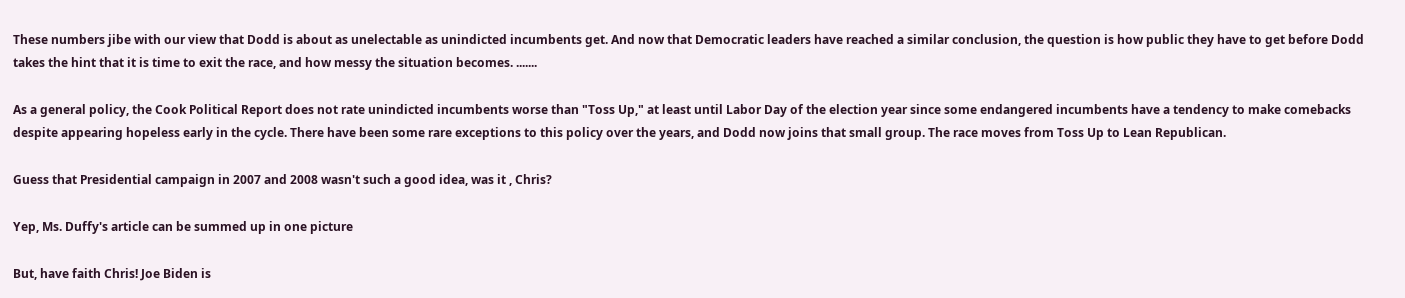These numbers jibe with our view that Dodd is about as unelectable as unindicted incumbents get. And now that Democratic leaders have reached a similar conclusion, the question is how public they have to get before Dodd takes the hint that it is time to exit the race, and how messy the situation becomes. .......

As a general policy, the Cook Political Report does not rate unindicted incumbents worse than "Toss Up," at least until Labor Day of the election year since some endangered incumbents have a tendency to make comebacks despite appearing hopeless early in the cycle. There have been some rare exceptions to this policy over the years, and Dodd now joins that small group. The race moves from Toss Up to Lean Republican.

Guess that Presidential campaign in 2007 and 2008 wasn't such a good idea, was it , Chris?

Yep, Ms. Duffy's article can be summed up in one picture

But, have faith Chris! Joe Biden is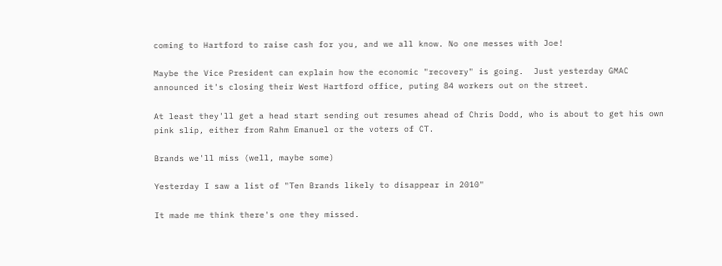coming to Hartford to raise cash for you, and we all know. No one messes with Joe!

Maybe the Vice President can explain how the economic "recovery" is going.  Just yesterday GMAC announced it's closing their West Hartford office, puting 84 workers out on the street.

At least they'll get a head start sending out resumes ahead of Chris Dodd, who is about to get his own pink slip, either from Rahm Emanuel or the voters of CT.

Brands we'll miss (well, maybe some)

Yesterday I saw a list of "Ten Brands likely to disappear in 2010"

It made me think there's one they missed.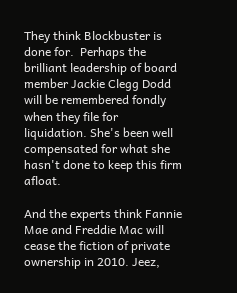They think Blockbuster is done for.  Perhaps the brilliant leadership of board member Jackie Clegg Dodd will be remembered fondly when they file for liquidation. She's been well compensated for what she hasn't done to keep this firm afloat.

And the experts think Fannie Mae and Freddie Mac will cease the fiction of private ownership in 2010. Jeez,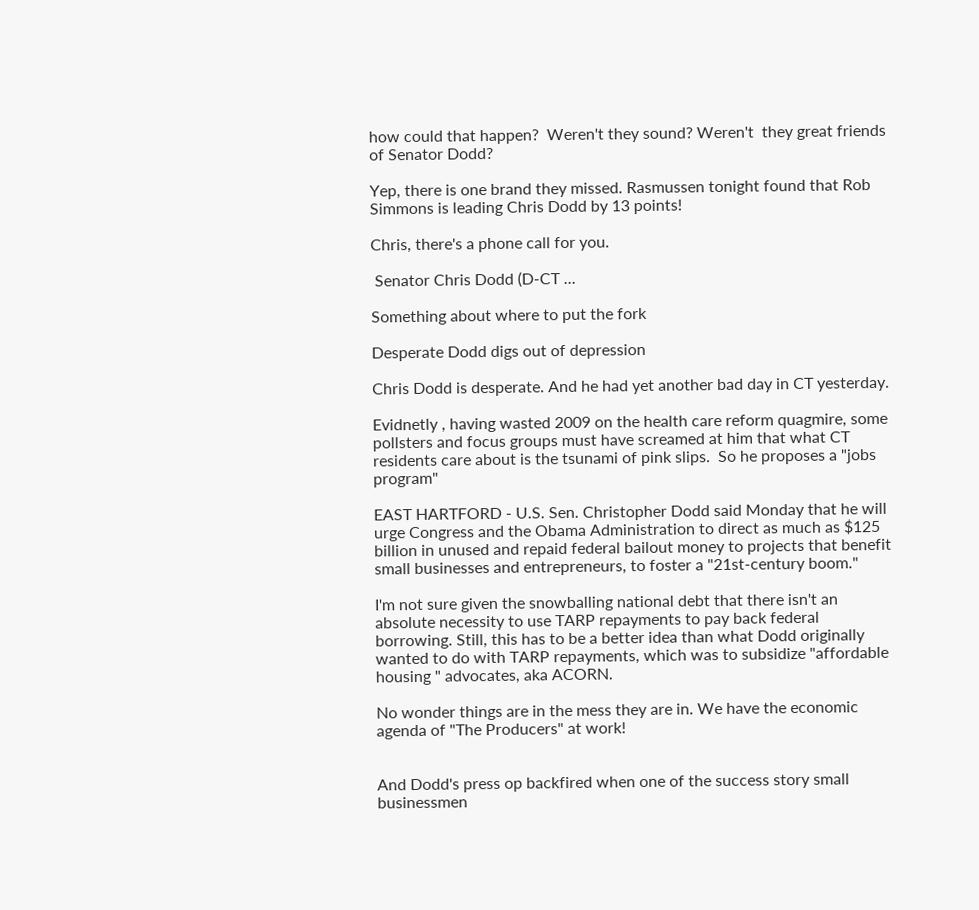how could that happen?  Weren't they sound? Weren't  they great friends of Senator Dodd?

Yep, there is one brand they missed. Rasmussen tonight found that Rob Simmons is leading Chris Dodd by 13 points!

Chris, there's a phone call for you.

 Senator Chris Dodd (D-CT ...

Something about where to put the fork

Desperate Dodd digs out of depression

Chris Dodd is desperate. And he had yet another bad day in CT yesterday.

Evidnetly , having wasted 2009 on the health care reform quagmire, some pollsters and focus groups must have screamed at him that what CT residents care about is the tsunami of pink slips.  So he proposes a "jobs program"

EAST HARTFORD - U.S. Sen. Christopher Dodd said Monday that he will urge Congress and the Obama Administration to direct as much as $125 billion in unused and repaid federal bailout money to projects that benefit small businesses and entrepreneurs, to foster a "21st-century boom."

I'm not sure given the snowballing national debt that there isn't an absolute necessity to use TARP repayments to pay back federal borrowing. Still, this has to be a better idea than what Dodd originally wanted to do with TARP repayments, which was to subsidize "affordable housing " advocates, aka ACORN.

No wonder things are in the mess they are in. We have the economic agenda of "The Producers" at work!


And Dodd's press op backfired when one of the success story small businessmen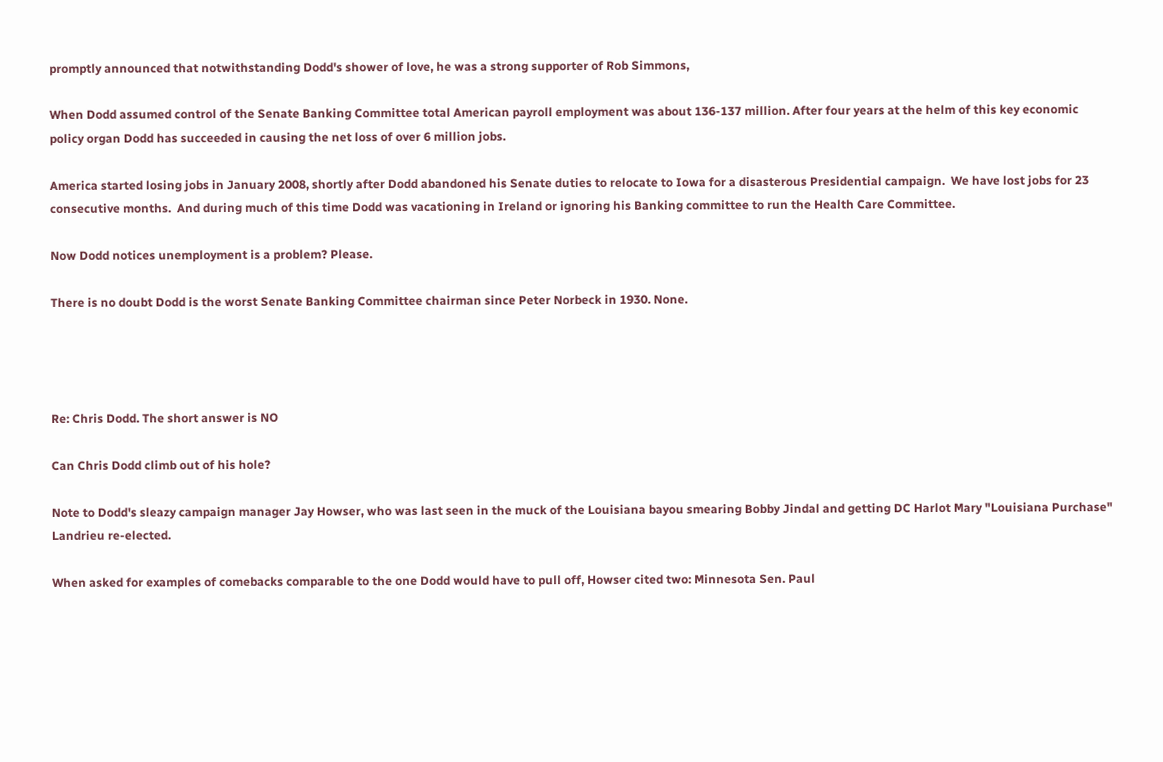promptly announced that notwithstanding Dodd's shower of love, he was a strong supporter of Rob Simmons,

When Dodd assumed control of the Senate Banking Committee total American payroll employment was about 136-137 million. After four years at the helm of this key economic policy organ Dodd has succeeded in causing the net loss of over 6 million jobs.

America started losing jobs in January 2008, shortly after Dodd abandoned his Senate duties to relocate to Iowa for a disasterous Presidential campaign.  We have lost jobs for 23 consecutive months.  And during much of this time Dodd was vacationing in Ireland or ignoring his Banking committee to run the Health Care Committee.

Now Dodd notices unemployment is a problem? Please.

There is no doubt Dodd is the worst Senate Banking Committee chairman since Peter Norbeck in 1930. None.




Re: Chris Dodd. The short answer is NO

Can Chris Dodd climb out of his hole?

Note to Dodd's sleazy campaign manager Jay Howser, who was last seen in the muck of the Louisiana bayou smearing Bobby Jindal and getting DC Harlot Mary "Louisiana Purchase" Landrieu re-elected.

When asked for examples of comebacks comparable to the one Dodd would have to pull off, Howser cited two: Minnesota Sen. Paul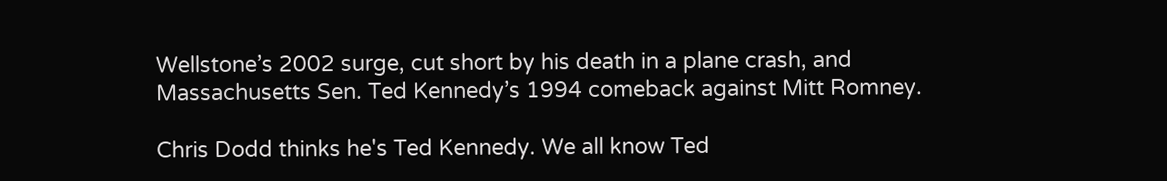Wellstone’s 2002 surge, cut short by his death in a plane crash, and Massachusetts Sen. Ted Kennedy’s 1994 comeback against Mitt Romney.

Chris Dodd thinks he's Ted Kennedy. We all know Ted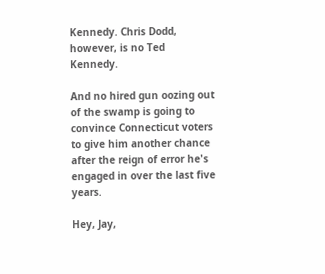Kennedy. Chris Dodd, however, is no Ted Kennedy.

And no hired gun oozing out of the swamp is going to convince Connecticut voters to give him another chance after the reign of error he's engaged in over the last five years.

Hey, Jay,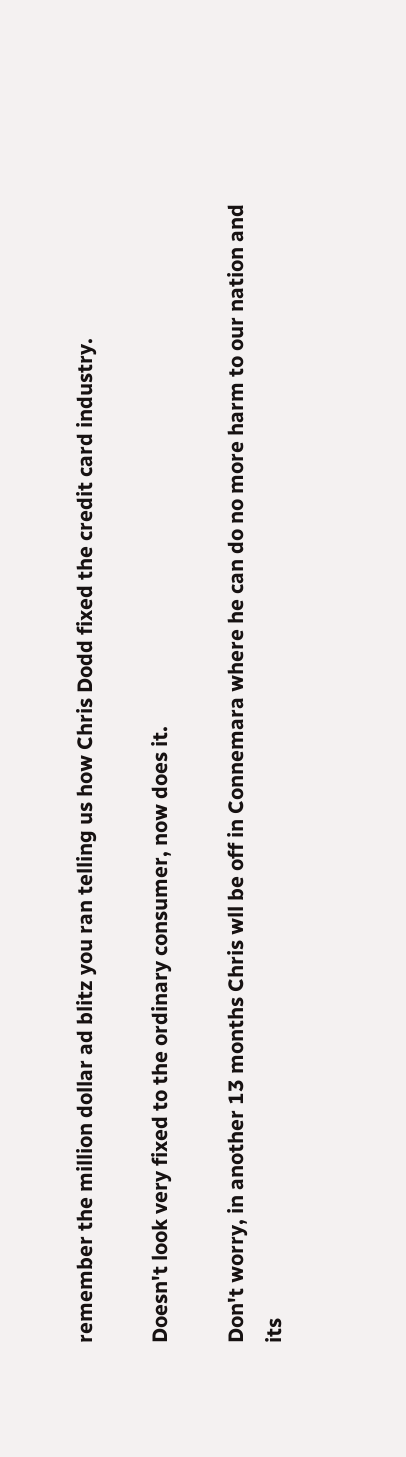remember the million dollar ad blitz you ran telling us how Chris Dodd fixed the credit card industry.

Doesn't look very fixed to the ordinary consumer, now does it.

Don't worry, in another 13 months Chris wll be off in Connemara where he can do no more harm to our nation and its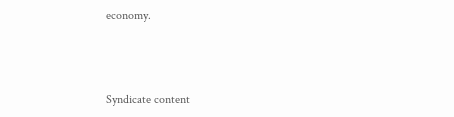economy.



Syndicate content